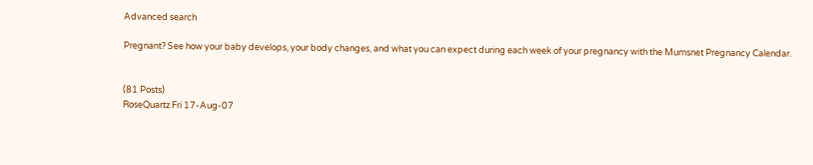Advanced search

Pregnant? See how your baby develops, your body changes, and what you can expect during each week of your pregnancy with the Mumsnet Pregnancy Calendar.


(81 Posts)
RoseQuartz Fri 17-Aug-07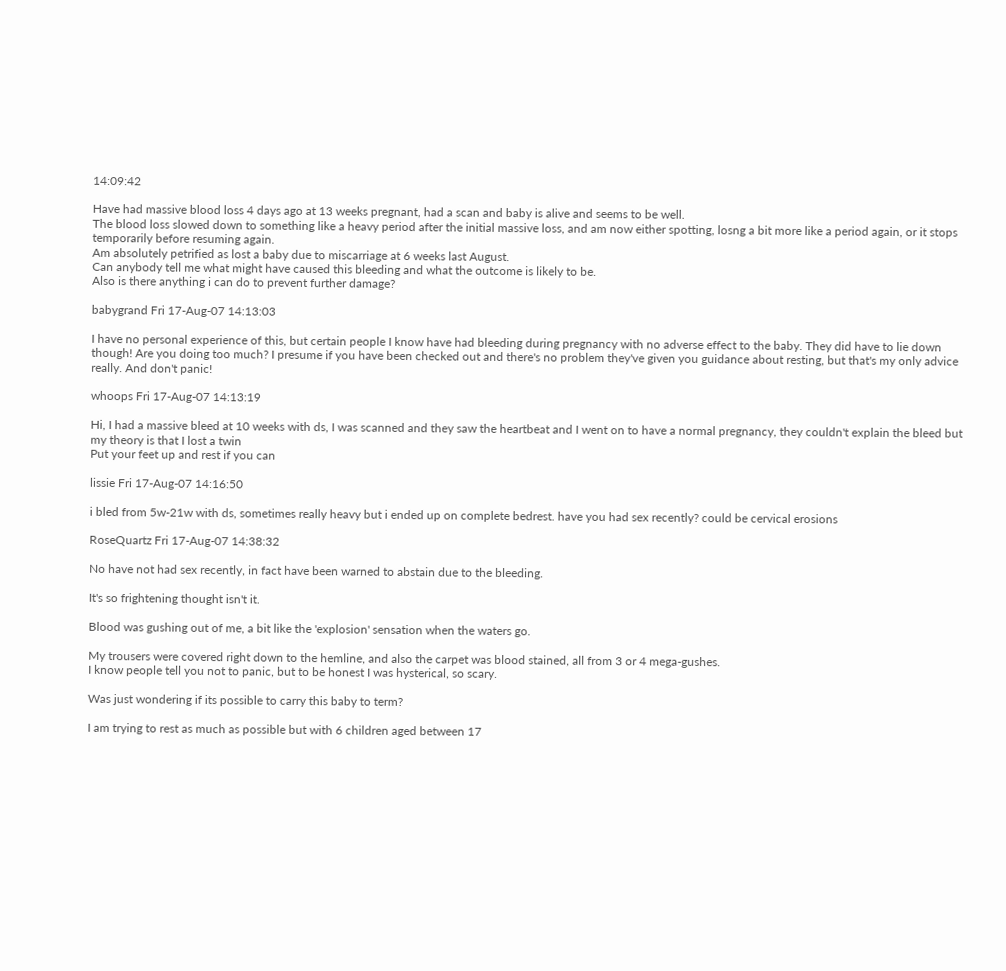14:09:42

Have had massive blood loss 4 days ago at 13 weeks pregnant, had a scan and baby is alive and seems to be well.
The blood loss slowed down to something like a heavy period after the initial massive loss, and am now either spotting, losng a bit more like a period again, or it stops temporarily before resuming again.
Am absolutely petrified as lost a baby due to miscarriage at 6 weeks last August.
Can anybody tell me what might have caused this bleeding and what the outcome is likely to be.
Also is there anything i can do to prevent further damage?

babygrand Fri 17-Aug-07 14:13:03

I have no personal experience of this, but certain people I know have had bleeding during pregnancy with no adverse effect to the baby. They did have to lie down though! Are you doing too much? I presume if you have been checked out and there's no problem they've given you guidance about resting, but that's my only advice really. And don't panic!

whoops Fri 17-Aug-07 14:13:19

Hi, I had a massive bleed at 10 weeks with ds, I was scanned and they saw the heartbeat and I went on to have a normal pregnancy, they couldn't explain the bleed but my theory is that I lost a twin
Put your feet up and rest if you can

lissie Fri 17-Aug-07 14:16:50

i bled from 5w-21w with ds, sometimes really heavy but i ended up on complete bedrest. have you had sex recently? could be cervical erosions

RoseQuartz Fri 17-Aug-07 14:38:32

No have not had sex recently, in fact have been warned to abstain due to the bleeding.

It's so frightening thought isn't it.

Blood was gushing out of me, a bit like the 'explosion' sensation when the waters go.

My trousers were covered right down to the hemline, and also the carpet was blood stained, all from 3 or 4 mega-gushes.
I know people tell you not to panic, but to be honest I was hysterical, so scary.

Was just wondering if its possible to carry this baby to term?

I am trying to rest as much as possible but with 6 children aged between 17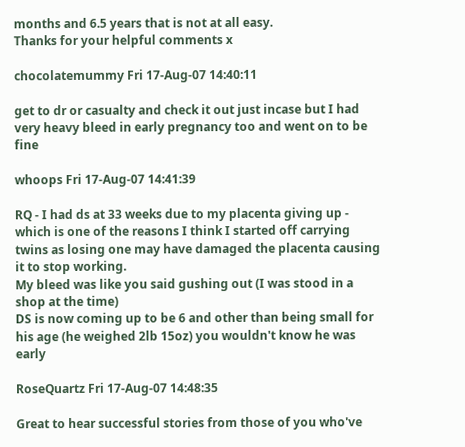months and 6.5 years that is not at all easy.
Thanks for your helpful comments x

chocolatemummy Fri 17-Aug-07 14:40:11

get to dr or casualty and check it out just incase but I had very heavy bleed in early pregnancy too and went on to be fine

whoops Fri 17-Aug-07 14:41:39

RQ - I had ds at 33 weeks due to my placenta giving up - which is one of the reasons I think I started off carrying twins as losing one may have damaged the placenta causing it to stop working.
My bleed was like you said gushing out (I was stood in a shop at the time)
DS is now coming up to be 6 and other than being small for his age (he weighed 2lb 15oz) you wouldn't know he was early

RoseQuartz Fri 17-Aug-07 14:48:35

Great to hear successful stories from those of you who've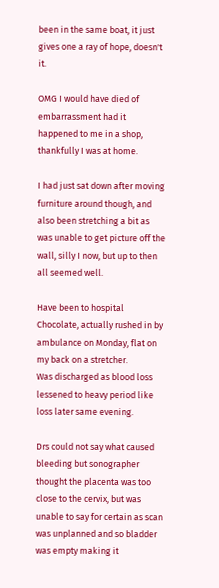been in the same boat, it just gives one a ray of hope, doesn't it.

OMG I would have died of embarrassment had it happened to me in a shop, thankfully I was at home.

I had just sat down after moving furniture around though, and also been stretching a bit as was unable to get picture off the wall, silly I now, but up to then all seemed well.

Have been to hospital Chocolate, actually rushed in by ambulance on Monday, flat on my back on a stretcher.
Was discharged as blood loss lessened to heavy period like loss later same evening.

Drs could not say what caused bleeding but sonographer thought the placenta was too close to the cervix, but was unable to say for certain as scan was unplanned and so bladder was empty making it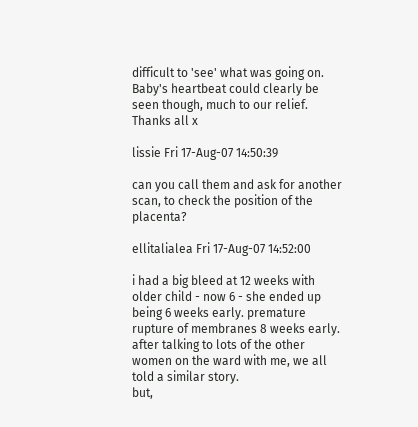difficult to 'see' what was going on. Baby's heartbeat could clearly be seen though, much to our relief.
Thanks all x

lissie Fri 17-Aug-07 14:50:39

can you call them and ask for another scan, to check the position of the placenta?

ellitalialea Fri 17-Aug-07 14:52:00

i had a big bleed at 12 weeks with older child - now 6 - she ended up being 6 weeks early. premature rupture of membranes 8 weeks early. after talking to lots of the other women on the ward with me, we all told a similar story.
but,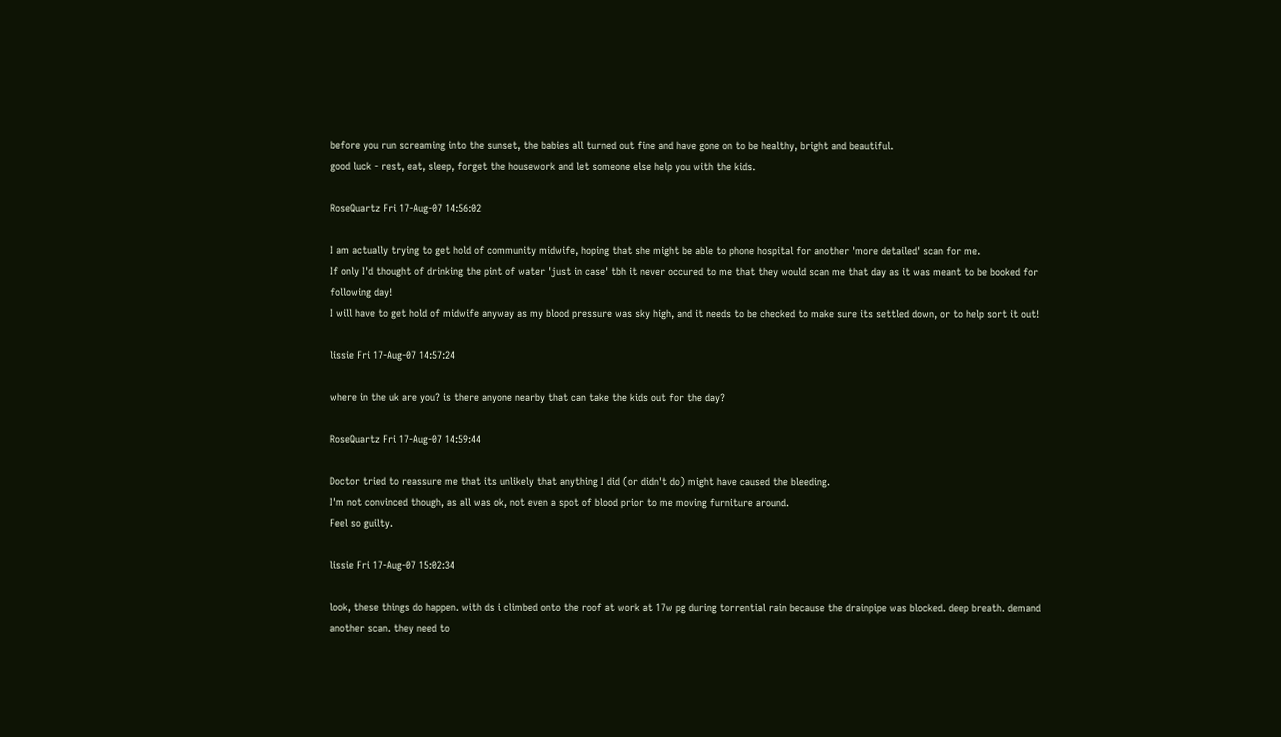before you run screaming into the sunset, the babies all turned out fine and have gone on to be healthy, bright and beautiful.
good luck - rest, eat, sleep, forget the housework and let someone else help you with the kids.

RoseQuartz Fri 17-Aug-07 14:56:02

I am actually trying to get hold of community midwife, hoping that she might be able to phone hospital for another 'more detailed' scan for me.
If only I'd thought of drinking the pint of water 'just in case' tbh it never occured to me that they would scan me that day as it was meant to be booked for following day!
I will have to get hold of midwife anyway as my blood pressure was sky high, and it needs to be checked to make sure its settled down, or to help sort it out!

lissie Fri 17-Aug-07 14:57:24

where in the uk are you? is there anyone nearby that can take the kids out for the day?

RoseQuartz Fri 17-Aug-07 14:59:44

Doctor tried to reassure me that its unlikely that anything I did (or didn't do) might have caused the bleeding.
I'm not convinced though, as all was ok, not even a spot of blood prior to me moving furniture around.
Feel so guilty.

lissie Fri 17-Aug-07 15:02:34

look, these things do happen. with ds i climbed onto the roof at work at 17w pg during torrential rain because the drainpipe was blocked. deep breath. demand another scan. they need to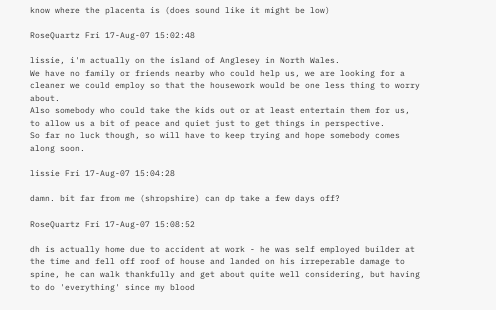know where the placenta is (does sound like it might be low)

RoseQuartz Fri 17-Aug-07 15:02:48

lissie, i'm actually on the island of Anglesey in North Wales.
We have no family or friends nearby who could help us, we are looking for a cleaner we could employ so that the housework would be one less thing to worry about.
Also somebody who could take the kids out or at least entertain them for us, to allow us a bit of peace and quiet just to get things in perspective.
So far no luck though, so will have to keep trying and hope somebody comes along soon.

lissie Fri 17-Aug-07 15:04:28

damn. bit far from me (shropshire) can dp take a few days off?

RoseQuartz Fri 17-Aug-07 15:08:52

dh is actually home due to accident at work - he was self employed builder at the time and fell off roof of house and landed on his irreperable damage to spine, he can walk thankfully and get about quite well considering, but having to do 'everything' since my blood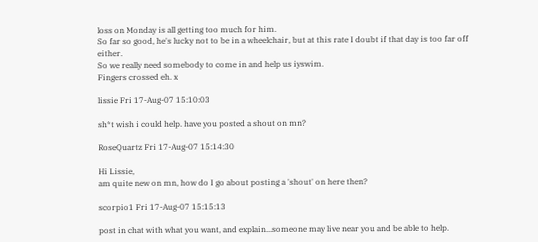loss on Monday is all getting too much for him.
So far so good, he's lucky not to be in a wheelchair, but at this rate I doubt if that day is too far off either.
So we really need somebody to come in and help us iyswim.
Fingers crossed eh. x

lissie Fri 17-Aug-07 15:10:03

sh*t wish i could help. have you posted a shout on mn?

RoseQuartz Fri 17-Aug-07 15:14:30

Hi Lissie,
am quite new on mn, how do I go about posting a 'shout' on here then?

scorpio1 Fri 17-Aug-07 15:15:13

post in chat with what you want, and explain...someone may live near you and be able to help.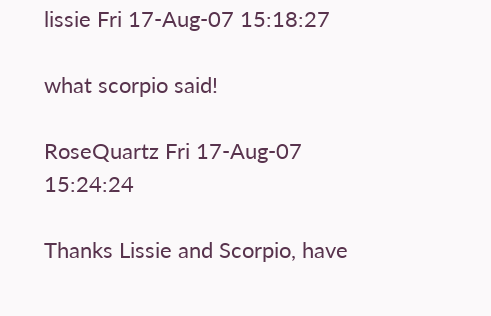lissie Fri 17-Aug-07 15:18:27

what scorpio said!

RoseQuartz Fri 17-Aug-07 15:24:24

Thanks Lissie and Scorpio, have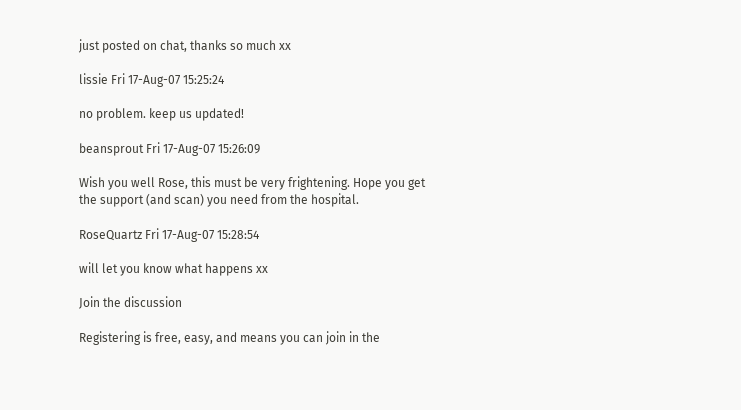just posted on chat, thanks so much xx

lissie Fri 17-Aug-07 15:25:24

no problem. keep us updated!

beansprout Fri 17-Aug-07 15:26:09

Wish you well Rose, this must be very frightening. Hope you get the support (and scan) you need from the hospital.

RoseQuartz Fri 17-Aug-07 15:28:54

will let you know what happens xx

Join the discussion

Registering is free, easy, and means you can join in the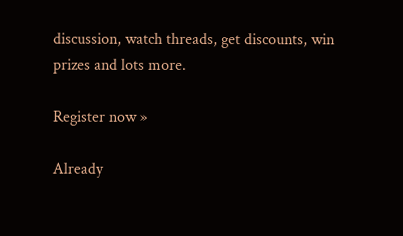discussion, watch threads, get discounts, win prizes and lots more.

Register now »

Already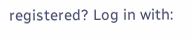registered? Log in with: